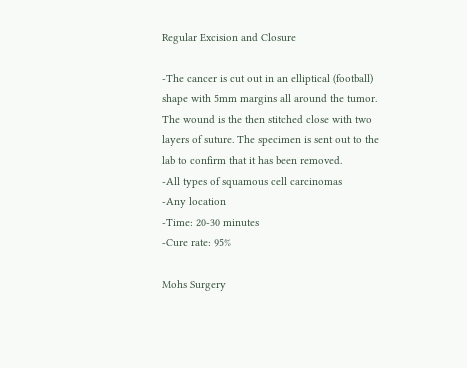Regular Excision and Closure

-The cancer is cut out in an elliptical (football) shape with 5mm margins all around the tumor. The wound is the then stitched close with two layers of suture. The specimen is sent out to the lab to confirm that it has been removed.
-All types of squamous cell carcinomas
-Any location
-Time: 20-30 minutes
-Cure rate: 95%

Mohs Surgery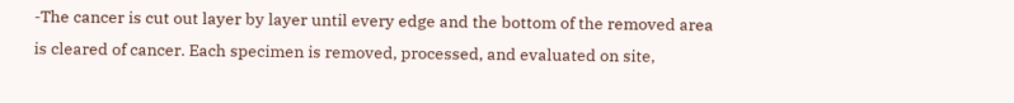-The cancer is cut out layer by layer until every edge and the bottom of the removed area is cleared of cancer. Each specimen is removed, processed, and evaluated on site,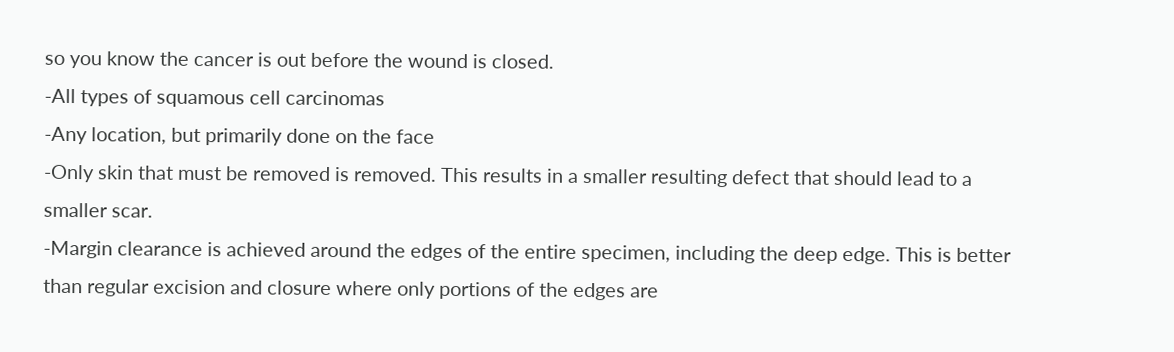so you know the cancer is out before the wound is closed.
-All types of squamous cell carcinomas
-Any location, but primarily done on the face
-Only skin that must be removed is removed. This results in a smaller resulting defect that should lead to a smaller scar.
-Margin clearance is achieved around the edges of the entire specimen, including the deep edge. This is better than regular excision and closure where only portions of the edges are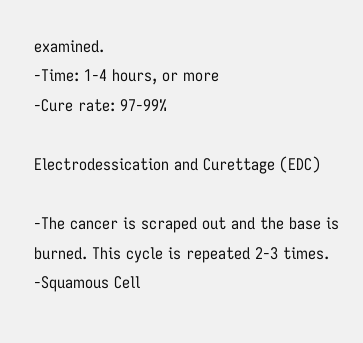examined.
-Time: 1-4 hours, or more
-Cure rate: 97-99%

Electrodessication and Curettage (EDC)

-The cancer is scraped out and the base is burned. This cycle is repeated 2-3 times.
-Squamous Cell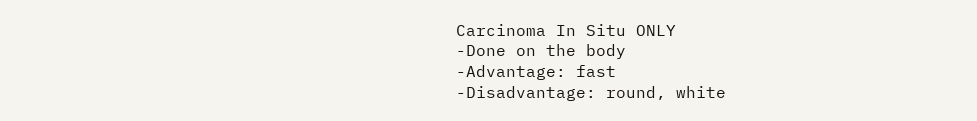Carcinoma In Situ ONLY
-Done on the body
-Advantage: fast
-Disadvantage: round, white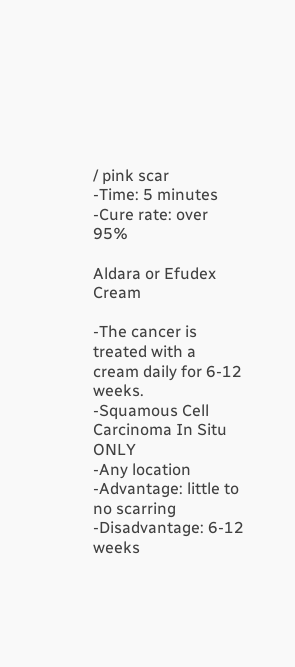/ pink scar
-Time: 5 minutes
-Cure rate: over 95%

Aldara or Efudex Cream

-The cancer is treated with a cream daily for 6-12 weeks.
-Squamous Cell Carcinoma In Situ ONLY
-Any location
-Advantage: little to no scarring
-Disadvantage: 6-12 weeks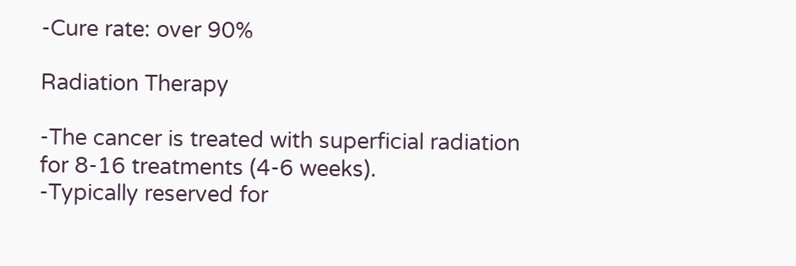-Cure rate: over 90%

Radiation Therapy

-The cancer is treated with superficial radiation for 8-16 treatments (4-6 weeks).
-Typically reserved for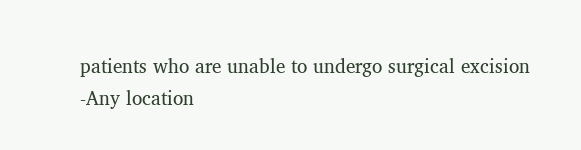patients who are unable to undergo surgical excision
-Any location